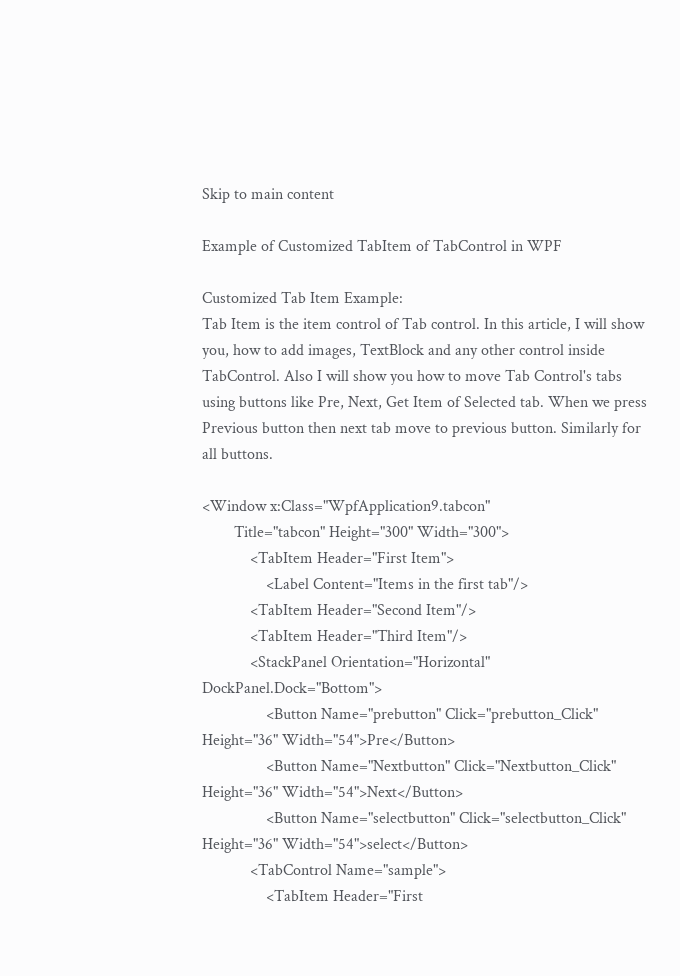Skip to main content

Example of Customized TabItem of TabControl in WPF

Customized Tab Item Example:
Tab Item is the item control of Tab control. In this article, I will show you, how to add images, TextBlock and any other control inside TabControl. Also I will show you how to move Tab Control's tabs using buttons like Pre, Next, Get Item of Selected tab. When we press Previous button then next tab move to previous button. Similarly for all buttons.

<Window x:Class="WpfApplication9.tabcon"
        Title="tabcon" Height="300" Width="300">
            <TabItem Header="First Item">
                <Label Content="Items in the first tab"/>
            <TabItem Header="Second Item"/>
            <TabItem Header="Third Item"/>
            <StackPanel Orientation="Horizontal" DockPanel.Dock="Bottom">
                <Button Name="prebutton" Click="prebutton_Click" Height="36" Width="54">Pre</Button>
                <Button Name="Nextbutton" Click="Nextbutton_Click"  Height="36" Width="54">Next</Button>
                <Button Name="selectbutton" Click="selectbutton_Click"  Height="36" Width="54">select</Button>
            <TabControl Name="sample">
                <TabItem Header="First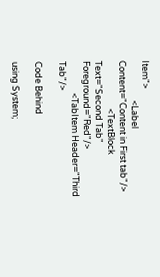Item">
                    <Label Content="Content in First tab"/>
                        <TextBlock Text="Second Tab" Foreground="Red"/>
                <TabItem Header="Third Tab"/>

Code Behind

using System;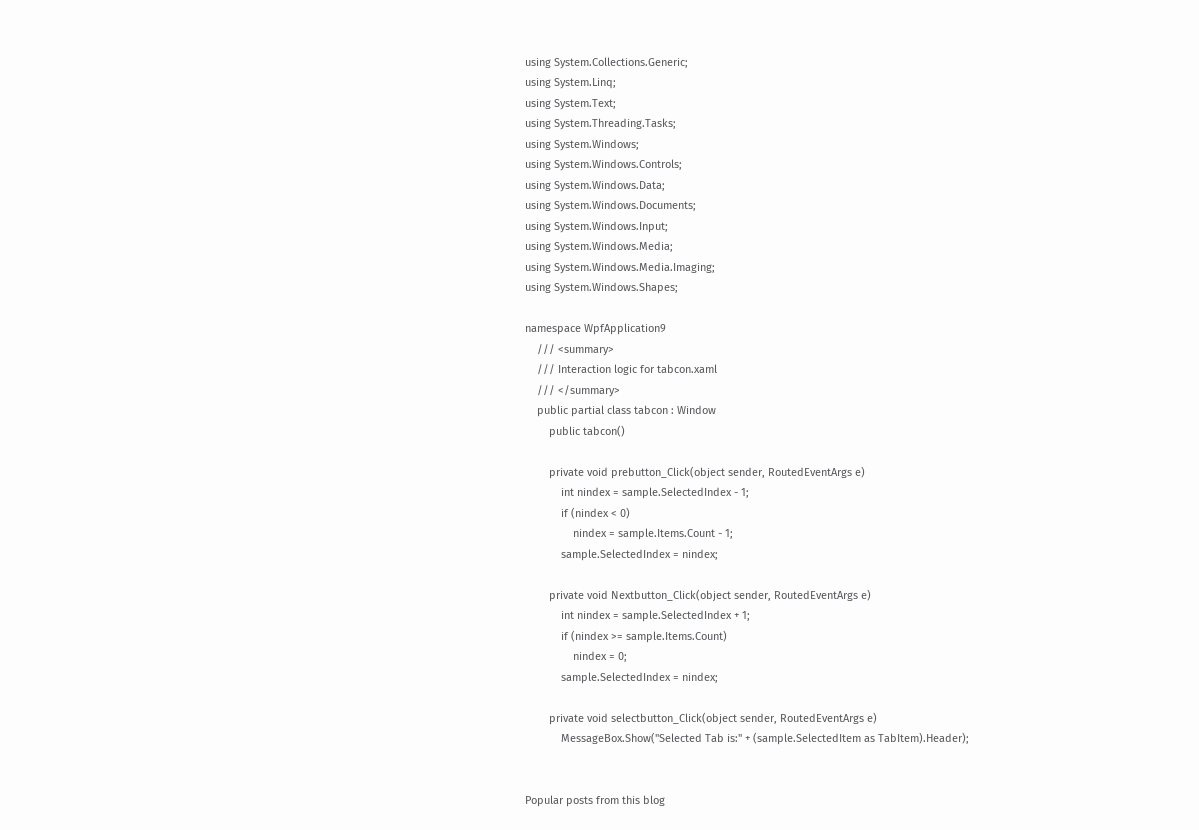using System.Collections.Generic;
using System.Linq;
using System.Text;
using System.Threading.Tasks;
using System.Windows;
using System.Windows.Controls;
using System.Windows.Data;
using System.Windows.Documents;
using System.Windows.Input;
using System.Windows.Media;
using System.Windows.Media.Imaging;
using System.Windows.Shapes;

namespace WpfApplication9
    /// <summary>
    /// Interaction logic for tabcon.xaml
    /// </summary>
    public partial class tabcon : Window
        public tabcon()

        private void prebutton_Click(object sender, RoutedEventArgs e)
            int nindex = sample.SelectedIndex - 1;
            if (nindex < 0)
                nindex = sample.Items.Count - 1;
            sample.SelectedIndex = nindex;

        private void Nextbutton_Click(object sender, RoutedEventArgs e)
            int nindex = sample.SelectedIndex + 1;
            if (nindex >= sample.Items.Count)
                nindex = 0;
            sample.SelectedIndex = nindex;

        private void selectbutton_Click(object sender, RoutedEventArgs e)
            MessageBox.Show("Selected Tab is:" + (sample.SelectedItem as TabItem).Header);


Popular posts from this blog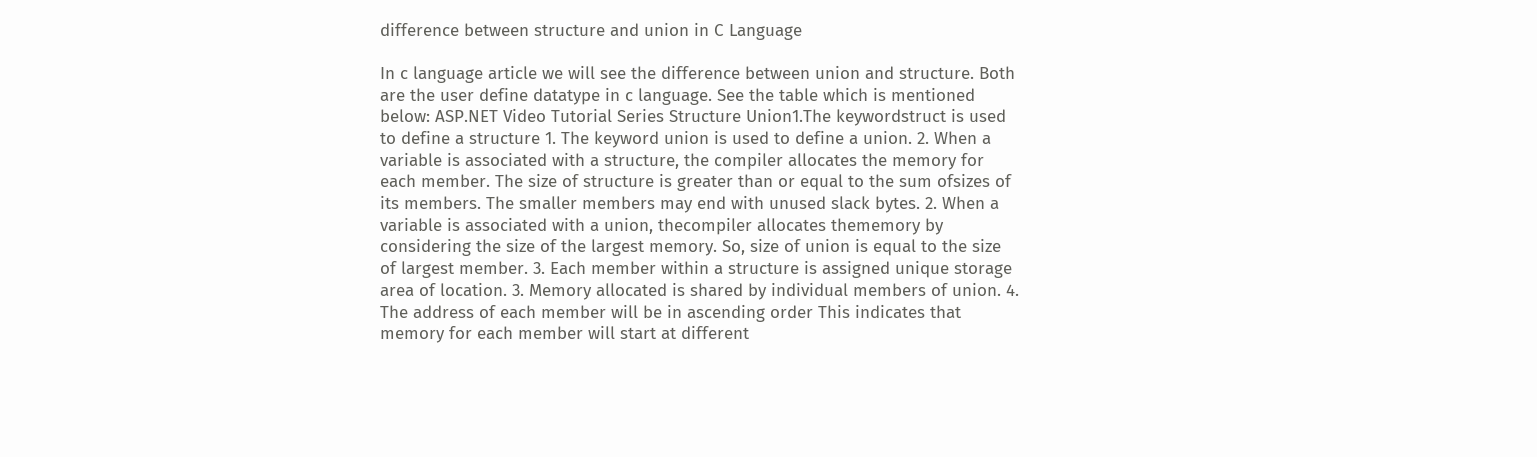difference between structure and union in C Language

In c language article we will see the difference between union and structure. Both are the user define datatype in c language. See the table which is mentioned below: ASP.NET Video Tutorial Series Structure Union1.The keywordstruct is used to define a structure 1. The keyword union is used to define a union. 2. When a variable is associated with a structure, the compiler allocates the memory for each member. The size of structure is greater than or equal to the sum ofsizes of its members. The smaller members may end with unused slack bytes. 2. When a variable is associated with a union, thecompiler allocates thememory by considering the size of the largest memory. So, size of union is equal to the size of largest member. 3. Each member within a structure is assigned unique storage area of location. 3. Memory allocated is shared by individual members of union. 4. The address of each member will be in ascending order This indicates that memory for each member will start at different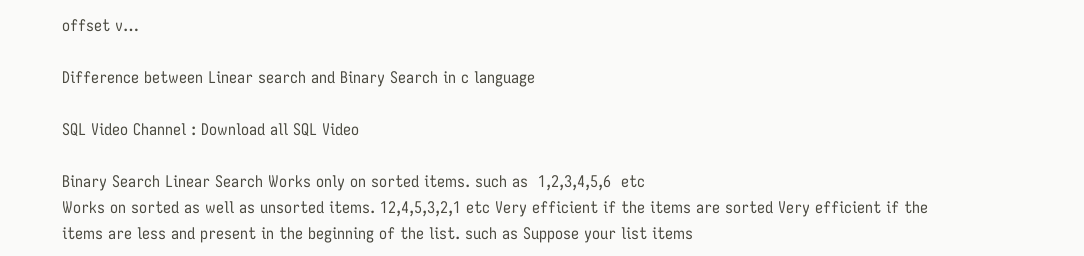offset v…

Difference between Linear search and Binary Search in c language

SQL Video Channel : Download all SQL Video

Binary Search Linear Search Works only on sorted items. such as  1,2,3,4,5,6  etc
Works on sorted as well as unsorted items. 12,4,5,3,2,1 etc Very efficient if the items are sorted Very efficient if the items are less and present in the beginning of the list. such as Suppose your list items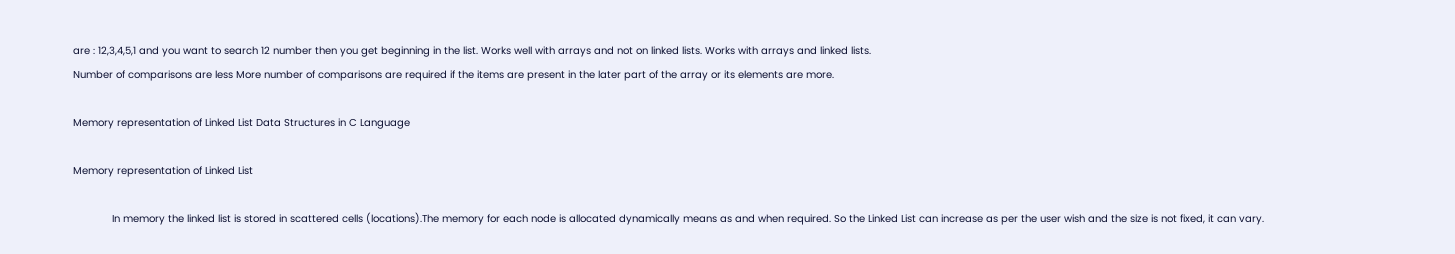are : 12,3,4,5,1 and you want to search 12 number then you get beginning in the list. Works well with arrays and not on linked lists. Works with arrays and linked lists.
Number of comparisons are less More number of comparisons are required if the items are present in the later part of the array or its elements are more.

Memory representation of Linked List Data Structures in C Language

Memory representation of Linked List

             In memory the linked list is stored in scattered cells (locations).The memory for each node is allocated dynamically means as and when required. So the Linked List can increase as per the user wish and the size is not fixed, it can vary.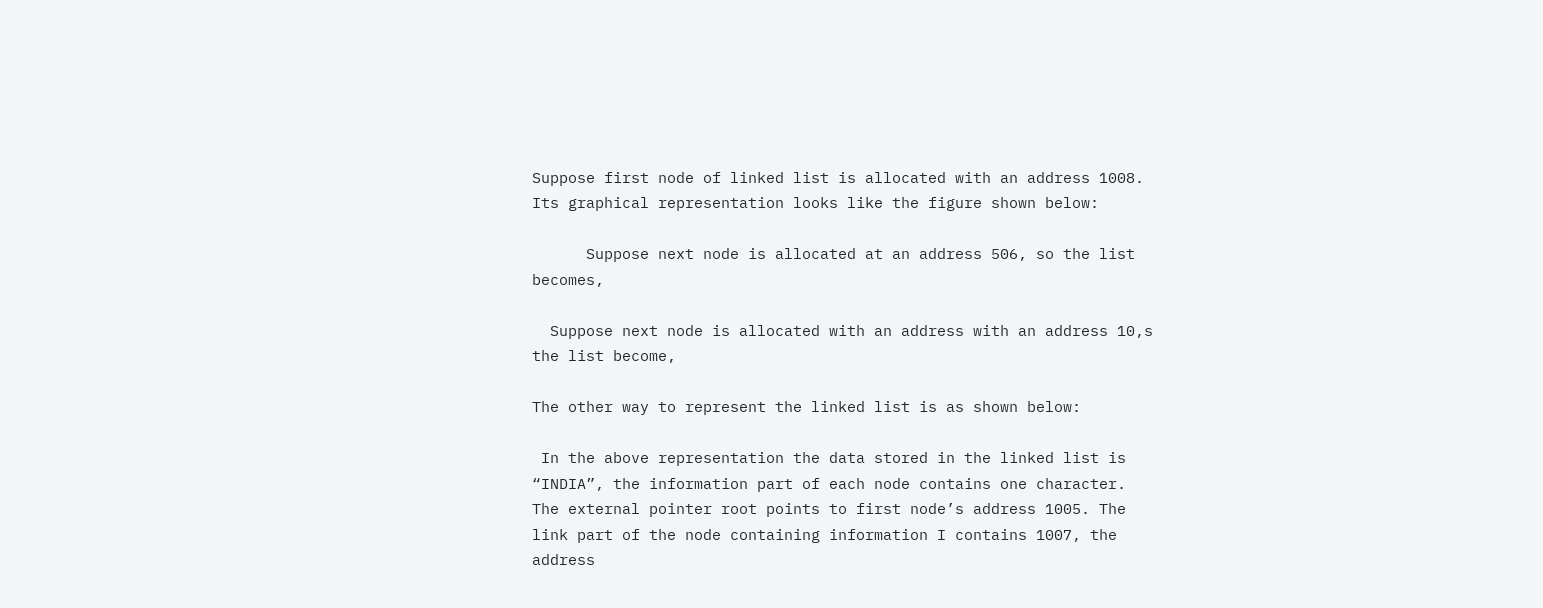Suppose first node of linked list is allocated with an address 1008. Its graphical representation looks like the figure shown below:

      Suppose next node is allocated at an address 506, so the list becomes,

  Suppose next node is allocated with an address with an address 10,s the list become,

The other way to represent the linked list is as shown below:

 In the above representation the data stored in the linked list is “INDIA”, the information part of each node contains one character. The external pointer root points to first node’s address 1005. The link part of the node containing information I contains 1007, the address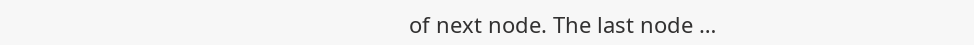of next node. The last node …